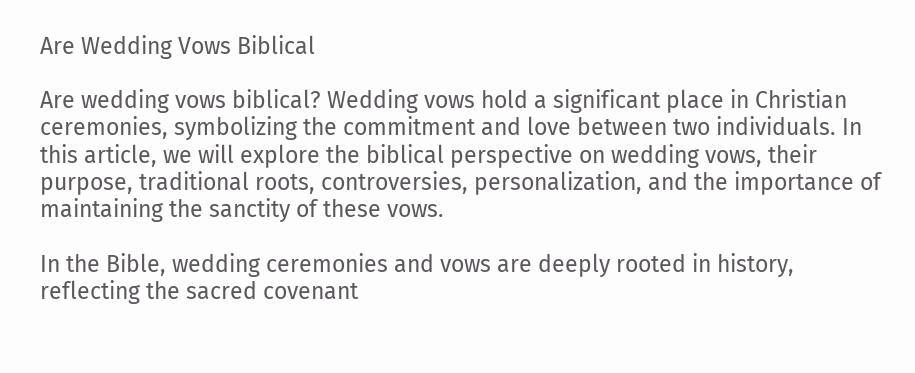Are Wedding Vows Biblical

Are wedding vows biblical? Wedding vows hold a significant place in Christian ceremonies, symbolizing the commitment and love between two individuals. In this article, we will explore the biblical perspective on wedding vows, their purpose, traditional roots, controversies, personalization, and the importance of maintaining the sanctity of these vows.

In the Bible, wedding ceremonies and vows are deeply rooted in history, reflecting the sacred covenant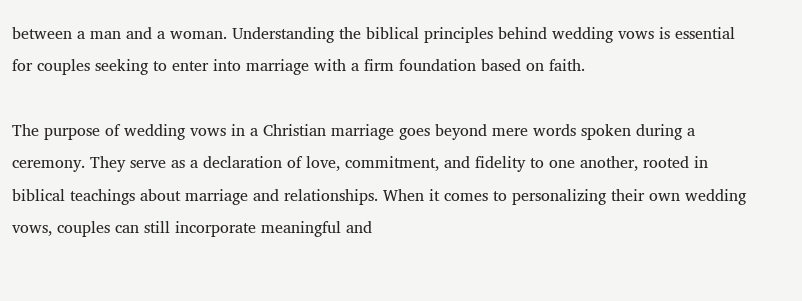between a man and a woman. Understanding the biblical principles behind wedding vows is essential for couples seeking to enter into marriage with a firm foundation based on faith.

The purpose of wedding vows in a Christian marriage goes beyond mere words spoken during a ceremony. They serve as a declaration of love, commitment, and fidelity to one another, rooted in biblical teachings about marriage and relationships. When it comes to personalizing their own wedding vows, couples can still incorporate meaningful and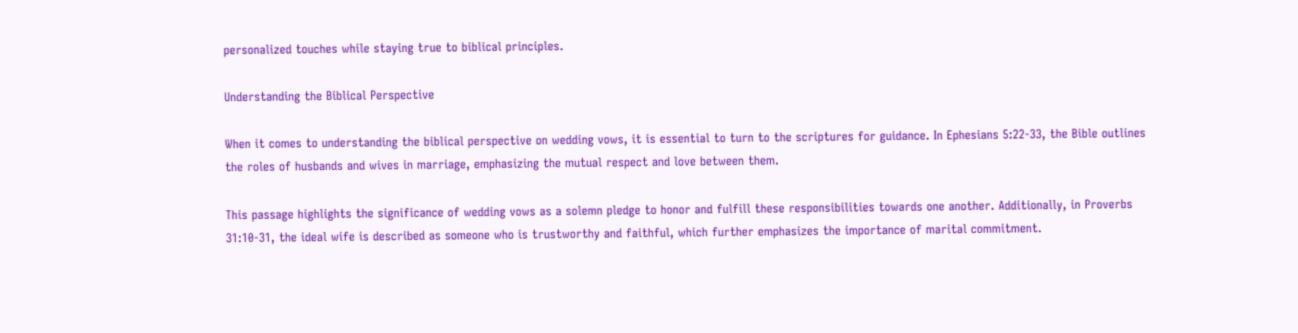personalized touches while staying true to biblical principles.

Understanding the Biblical Perspective

When it comes to understanding the biblical perspective on wedding vows, it is essential to turn to the scriptures for guidance. In Ephesians 5:22-33, the Bible outlines the roles of husbands and wives in marriage, emphasizing the mutual respect and love between them.

This passage highlights the significance of wedding vows as a solemn pledge to honor and fulfill these responsibilities towards one another. Additionally, in Proverbs 31:10-31, the ideal wife is described as someone who is trustworthy and faithful, which further emphasizes the importance of marital commitment.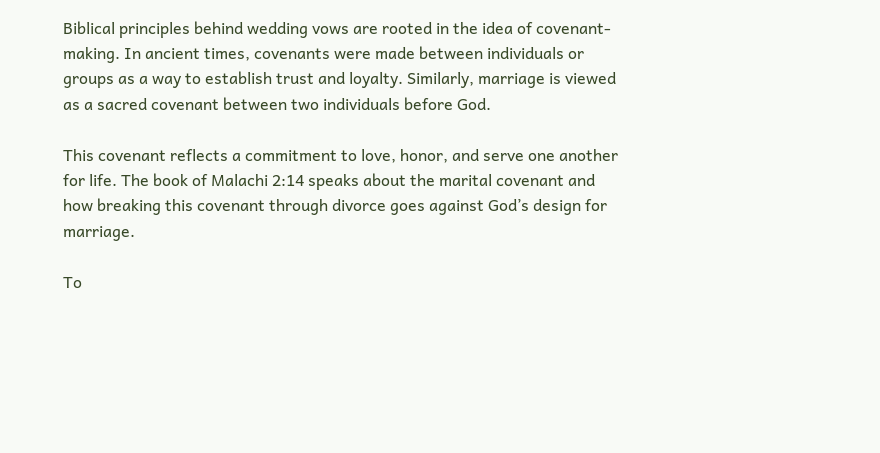Biblical principles behind wedding vows are rooted in the idea of covenant-making. In ancient times, covenants were made between individuals or groups as a way to establish trust and loyalty. Similarly, marriage is viewed as a sacred covenant between two individuals before God.

This covenant reflects a commitment to love, honor, and serve one another for life. The book of Malachi 2:14 speaks about the marital covenant and how breaking this covenant through divorce goes against God’s design for marriage.

To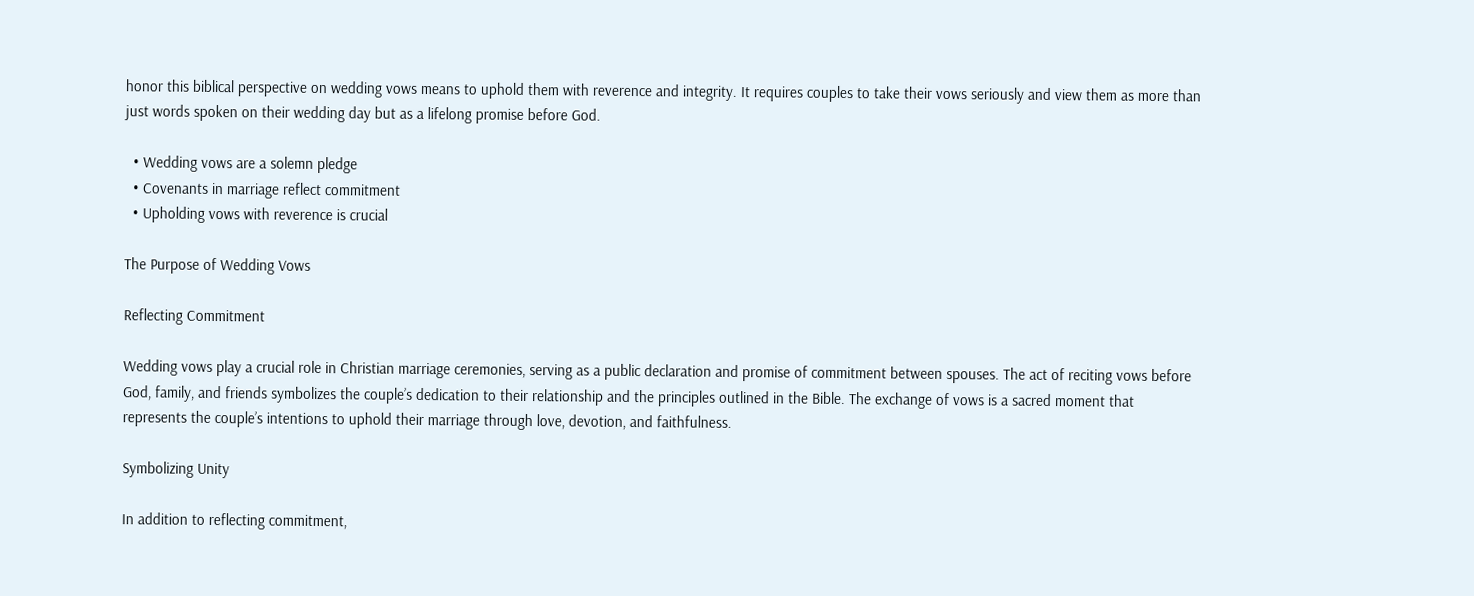honor this biblical perspective on wedding vows means to uphold them with reverence and integrity. It requires couples to take their vows seriously and view them as more than just words spoken on their wedding day but as a lifelong promise before God.

  • Wedding vows are a solemn pledge
  • Covenants in marriage reflect commitment
  • Upholding vows with reverence is crucial

The Purpose of Wedding Vows

Reflecting Commitment

Wedding vows play a crucial role in Christian marriage ceremonies, serving as a public declaration and promise of commitment between spouses. The act of reciting vows before God, family, and friends symbolizes the couple’s dedication to their relationship and the principles outlined in the Bible. The exchange of vows is a sacred moment that represents the couple’s intentions to uphold their marriage through love, devotion, and faithfulness.

Symbolizing Unity

In addition to reflecting commitment,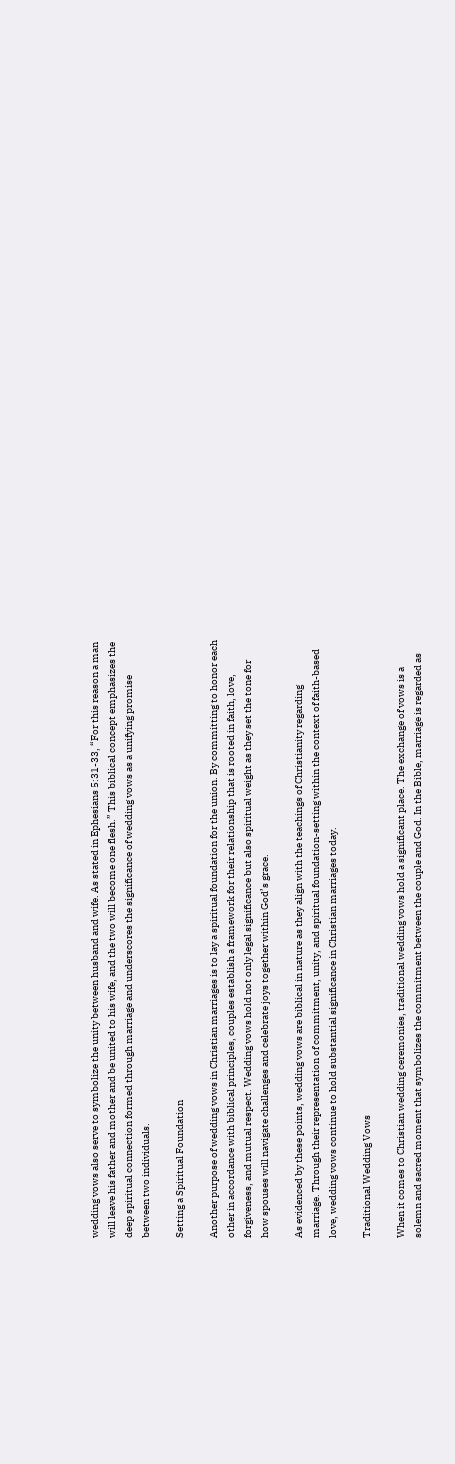wedding vows also serve to symbolize the unity between husband and wife. As stated in Ephesians 5:31-33, “For this reason a man will leave his father and mother and be united to his wife, and the two will become one flesh.” This biblical concept emphasizes the deep spiritual connection formed through marriage and underscores the significance of wedding vows as a unifying promise between two individuals.

Setting a Spiritual Foundation

Another purpose of wedding vows in Christian marriages is to lay a spiritual foundation for the union. By committing to honor each other in accordance with biblical principles, couples establish a framework for their relationship that is rooted in faith, love, forgiveness, and mutual respect. Wedding vows hold not only legal significance but also spiritual weight as they set the tone for how spouses will navigate challenges and celebrate joys together within God’s grace.

As evidenced by these points, wedding vows are biblical in nature as they align with the teachings of Christianity regarding marriage. Through their representation of commitment, unity, and spiritual foundation-setting within the context of faith-based love, wedding vows continue to hold substantial significance in Christian marriages today.

Traditional Wedding Vows

When it comes to Christian wedding ceremonies, traditional wedding vows hold a significant place. The exchange of vows is a solemn and sacred moment that symbolizes the commitment between the couple and God. In the Bible, marriage is regarded as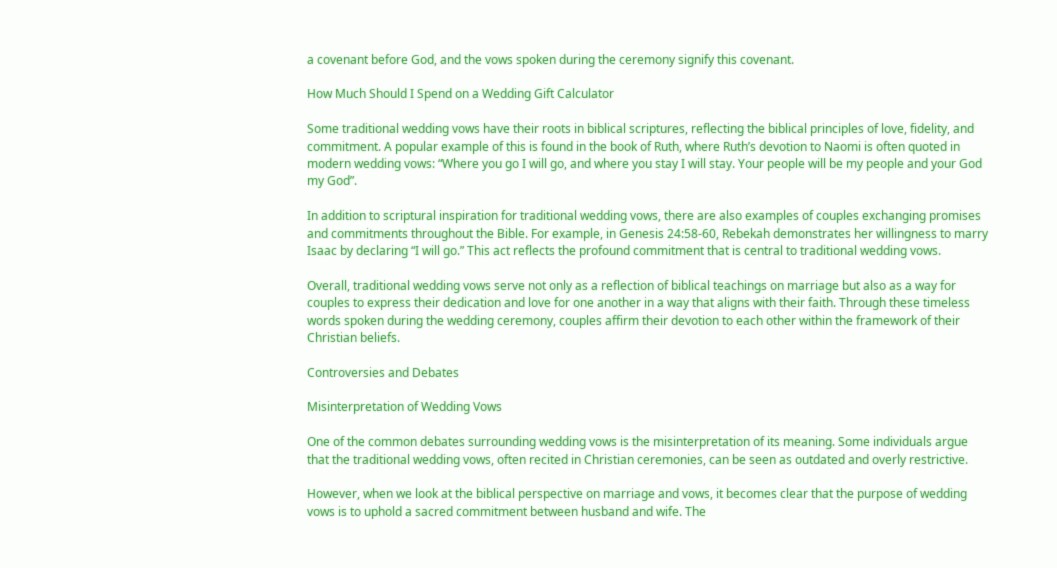a covenant before God, and the vows spoken during the ceremony signify this covenant.

How Much Should I Spend on a Wedding Gift Calculator

Some traditional wedding vows have their roots in biblical scriptures, reflecting the biblical principles of love, fidelity, and commitment. A popular example of this is found in the book of Ruth, where Ruth’s devotion to Naomi is often quoted in modern wedding vows: “Where you go I will go, and where you stay I will stay. Your people will be my people and your God my God”.

In addition to scriptural inspiration for traditional wedding vows, there are also examples of couples exchanging promises and commitments throughout the Bible. For example, in Genesis 24:58-60, Rebekah demonstrates her willingness to marry Isaac by declaring “I will go.” This act reflects the profound commitment that is central to traditional wedding vows.

Overall, traditional wedding vows serve not only as a reflection of biblical teachings on marriage but also as a way for couples to express their dedication and love for one another in a way that aligns with their faith. Through these timeless words spoken during the wedding ceremony, couples affirm their devotion to each other within the framework of their Christian beliefs.

Controversies and Debates

Misinterpretation of Wedding Vows

One of the common debates surrounding wedding vows is the misinterpretation of its meaning. Some individuals argue that the traditional wedding vows, often recited in Christian ceremonies, can be seen as outdated and overly restrictive.

However, when we look at the biblical perspective on marriage and vows, it becomes clear that the purpose of wedding vows is to uphold a sacred commitment between husband and wife. The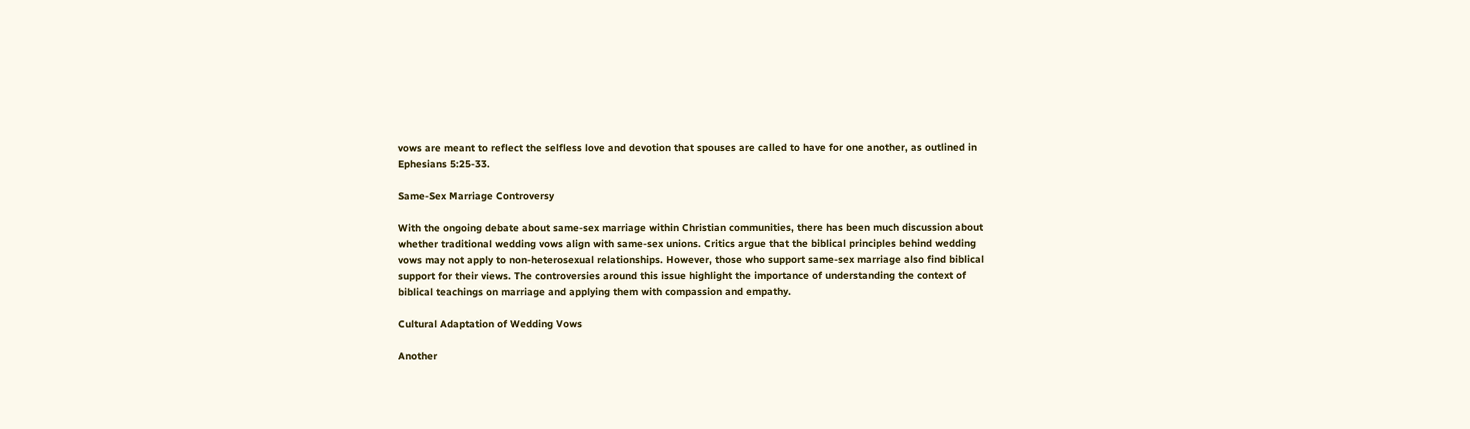vows are meant to reflect the selfless love and devotion that spouses are called to have for one another, as outlined in Ephesians 5:25-33.

Same-Sex Marriage Controversy

With the ongoing debate about same-sex marriage within Christian communities, there has been much discussion about whether traditional wedding vows align with same-sex unions. Critics argue that the biblical principles behind wedding vows may not apply to non-heterosexual relationships. However, those who support same-sex marriage also find biblical support for their views. The controversies around this issue highlight the importance of understanding the context of biblical teachings on marriage and applying them with compassion and empathy.

Cultural Adaptation of Wedding Vows

Another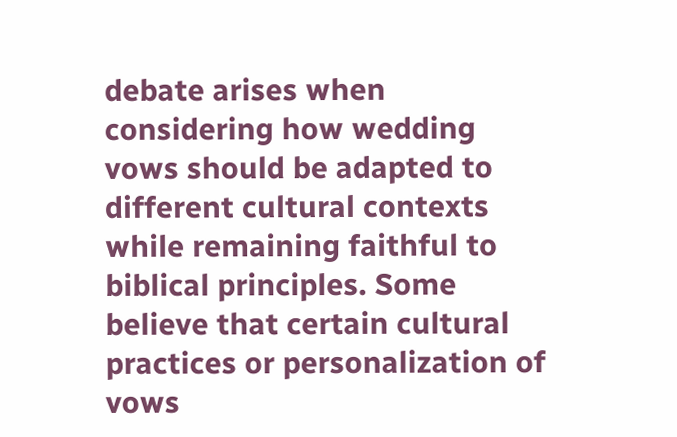debate arises when considering how wedding vows should be adapted to different cultural contexts while remaining faithful to biblical principles. Some believe that certain cultural practices or personalization of vows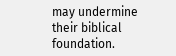may undermine their biblical foundation.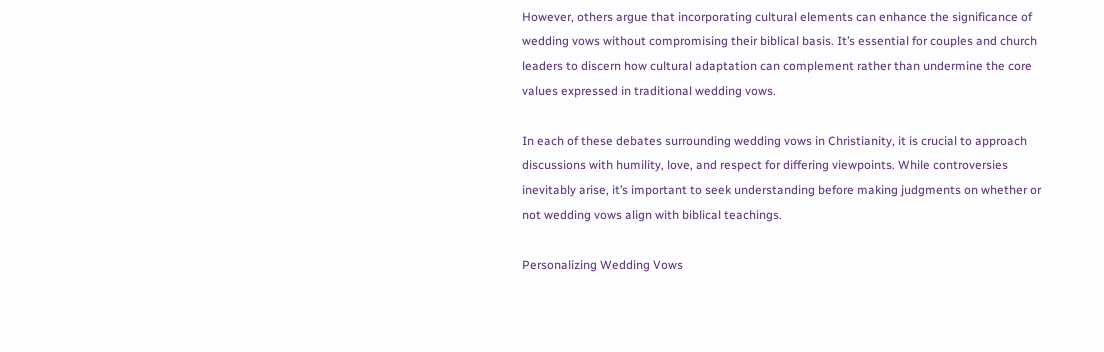However, others argue that incorporating cultural elements can enhance the significance of wedding vows without compromising their biblical basis. It’s essential for couples and church leaders to discern how cultural adaptation can complement rather than undermine the core values expressed in traditional wedding vows.

In each of these debates surrounding wedding vows in Christianity, it is crucial to approach discussions with humility, love, and respect for differing viewpoints. While controversies inevitably arise, it’s important to seek understanding before making judgments on whether or not wedding vows align with biblical teachings.

Personalizing Wedding Vows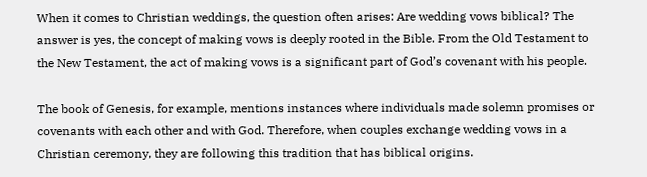When it comes to Christian weddings, the question often arises: Are wedding vows biblical? The answer is yes, the concept of making vows is deeply rooted in the Bible. From the Old Testament to the New Testament, the act of making vows is a significant part of God’s covenant with his people.

The book of Genesis, for example, mentions instances where individuals made solemn promises or covenants with each other and with God. Therefore, when couples exchange wedding vows in a Christian ceremony, they are following this tradition that has biblical origins.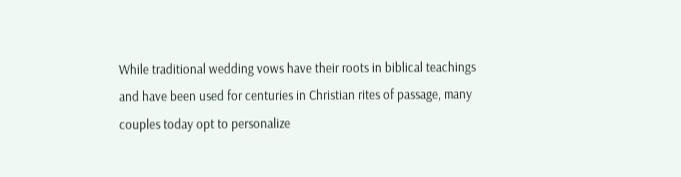While traditional wedding vows have their roots in biblical teachings and have been used for centuries in Christian rites of passage, many couples today opt to personalize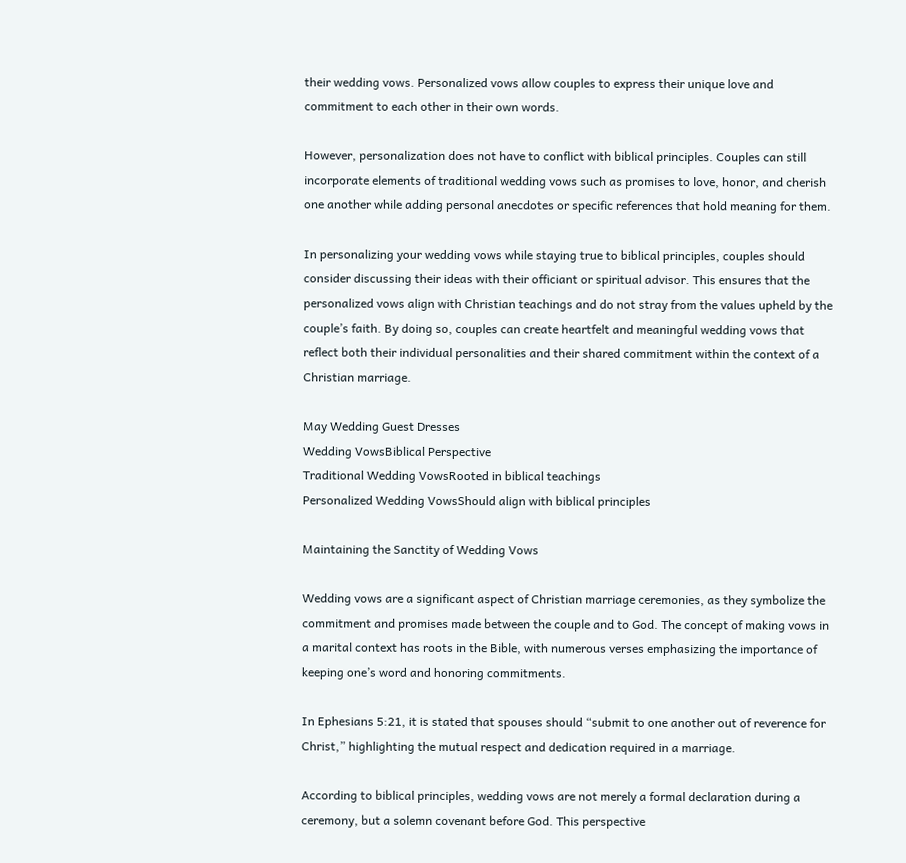their wedding vows. Personalized vows allow couples to express their unique love and commitment to each other in their own words.

However, personalization does not have to conflict with biblical principles. Couples can still incorporate elements of traditional wedding vows such as promises to love, honor, and cherish one another while adding personal anecdotes or specific references that hold meaning for them.

In personalizing your wedding vows while staying true to biblical principles, couples should consider discussing their ideas with their officiant or spiritual advisor. This ensures that the personalized vows align with Christian teachings and do not stray from the values upheld by the couple’s faith. By doing so, couples can create heartfelt and meaningful wedding vows that reflect both their individual personalities and their shared commitment within the context of a Christian marriage.

May Wedding Guest Dresses
Wedding VowsBiblical Perspective
Traditional Wedding VowsRooted in biblical teachings
Personalized Wedding VowsShould align with biblical principles

Maintaining the Sanctity of Wedding Vows

Wedding vows are a significant aspect of Christian marriage ceremonies, as they symbolize the commitment and promises made between the couple and to God. The concept of making vows in a marital context has roots in the Bible, with numerous verses emphasizing the importance of keeping one’s word and honoring commitments.

In Ephesians 5:21, it is stated that spouses should “submit to one another out of reverence for Christ,” highlighting the mutual respect and dedication required in a marriage.

According to biblical principles, wedding vows are not merely a formal declaration during a ceremony, but a solemn covenant before God. This perspective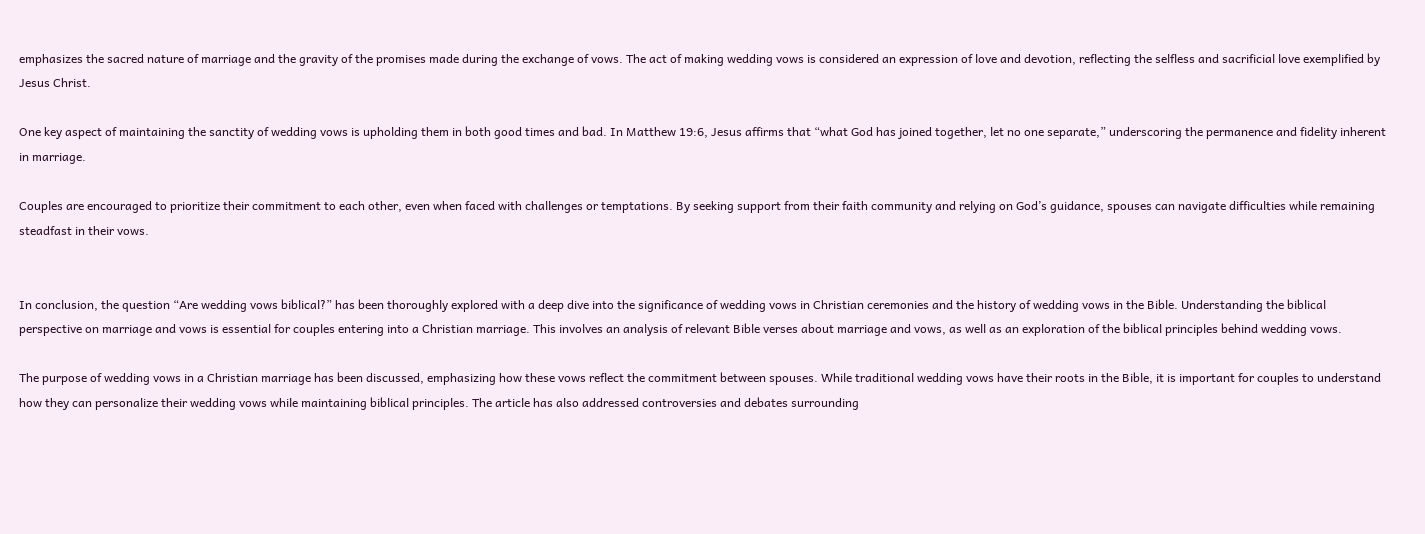emphasizes the sacred nature of marriage and the gravity of the promises made during the exchange of vows. The act of making wedding vows is considered an expression of love and devotion, reflecting the selfless and sacrificial love exemplified by Jesus Christ.

One key aspect of maintaining the sanctity of wedding vows is upholding them in both good times and bad. In Matthew 19:6, Jesus affirms that “what God has joined together, let no one separate,” underscoring the permanence and fidelity inherent in marriage.

Couples are encouraged to prioritize their commitment to each other, even when faced with challenges or temptations. By seeking support from their faith community and relying on God’s guidance, spouses can navigate difficulties while remaining steadfast in their vows.


In conclusion, the question “Are wedding vows biblical?” has been thoroughly explored with a deep dive into the significance of wedding vows in Christian ceremonies and the history of wedding vows in the Bible. Understanding the biblical perspective on marriage and vows is essential for couples entering into a Christian marriage. This involves an analysis of relevant Bible verses about marriage and vows, as well as an exploration of the biblical principles behind wedding vows.

The purpose of wedding vows in a Christian marriage has been discussed, emphasizing how these vows reflect the commitment between spouses. While traditional wedding vows have their roots in the Bible, it is important for couples to understand how they can personalize their wedding vows while maintaining biblical principles. The article has also addressed controversies and debates surrounding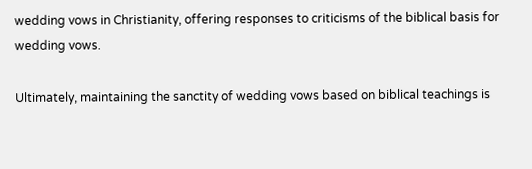wedding vows in Christianity, offering responses to criticisms of the biblical basis for wedding vows.

Ultimately, maintaining the sanctity of wedding vows based on biblical teachings is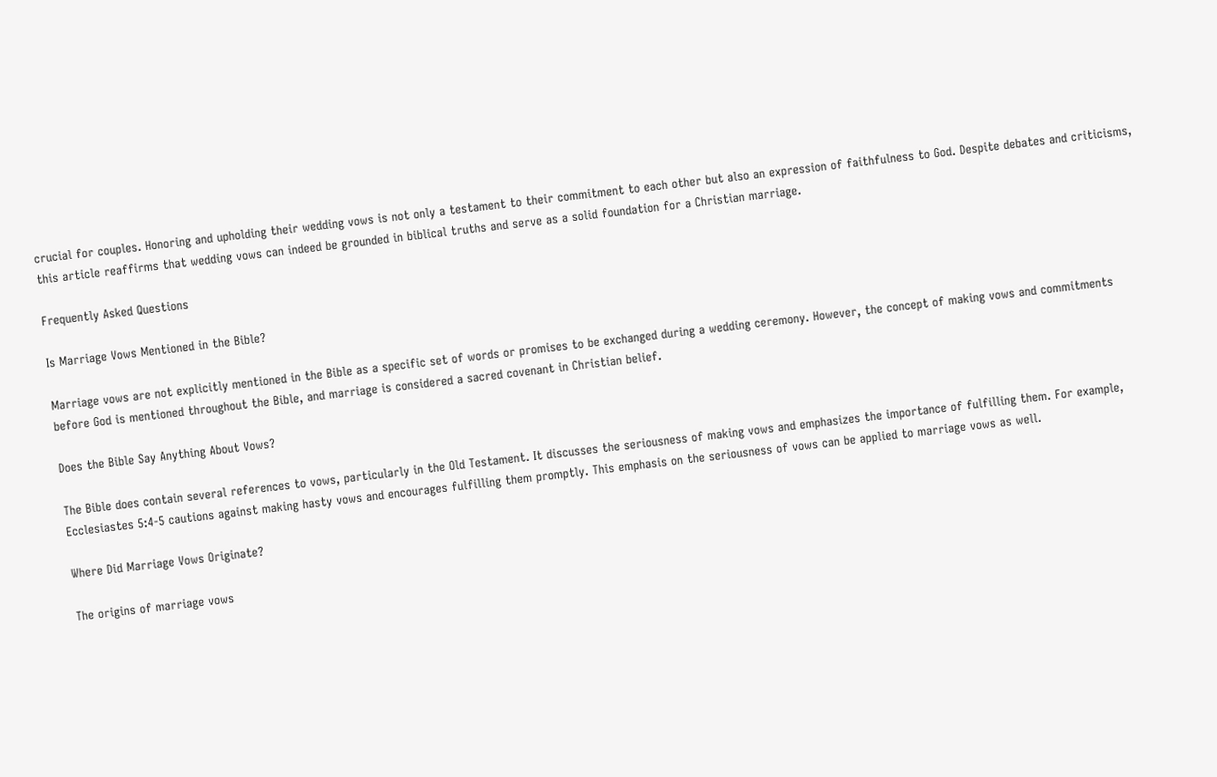crucial for couples. Honoring and upholding their wedding vows is not only a testament to their commitment to each other but also an expression of faithfulness to God. Despite debates and criticisms, this article reaffirms that wedding vows can indeed be grounded in biblical truths and serve as a solid foundation for a Christian marriage.

Frequently Asked Questions

Is Marriage Vows Mentioned in the Bible?

Marriage vows are not explicitly mentioned in the Bible as a specific set of words or promises to be exchanged during a wedding ceremony. However, the concept of making vows and commitments before God is mentioned throughout the Bible, and marriage is considered a sacred covenant in Christian belief.

Does the Bible Say Anything About Vows?

The Bible does contain several references to vows, particularly in the Old Testament. It discusses the seriousness of making vows and emphasizes the importance of fulfilling them. For example, Ecclesiastes 5:4-5 cautions against making hasty vows and encourages fulfilling them promptly. This emphasis on the seriousness of vows can be applied to marriage vows as well.

Where Did Marriage Vows Originate?

The origins of marriage vows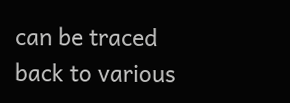can be traced back to various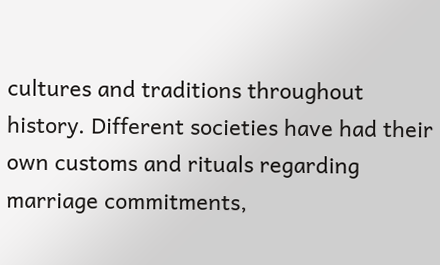cultures and traditions throughout history. Different societies have had their own customs and rituals regarding marriage commitments,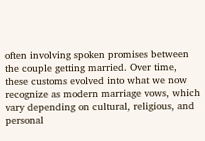often involving spoken promises between the couple getting married. Over time, these customs evolved into what we now recognize as modern marriage vows, which vary depending on cultural, religious, and personal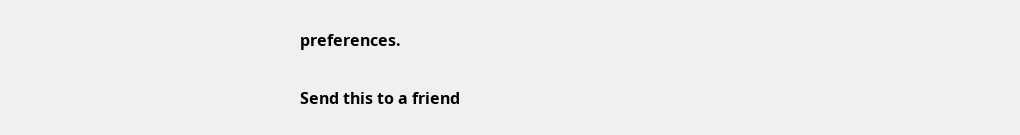preferences.

Send this to a friend